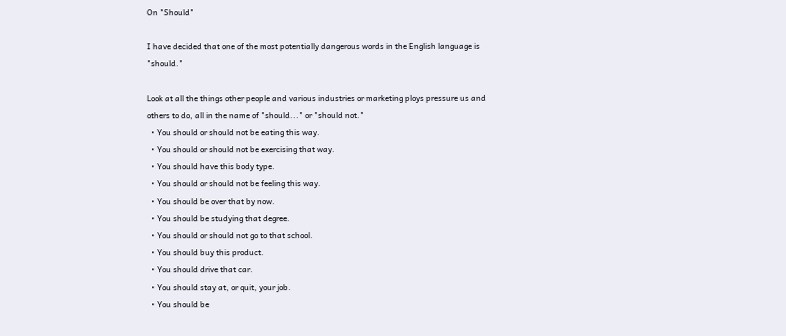On "Should"

I have decided that one of the most potentially dangerous words in the English language is "should."

Look at all the things other people and various industries or marketing ploys pressure us and others to do, all in the name of "should..." or "should not."
  • You should or should not be eating this way.
  • You should or should not be exercising that way.
  • You should have this body type.
  • You should or should not be feeling this way.
  • You should be over that by now.
  • You should be studying that degree.
  • You should or should not go to that school.
  • You should buy this product.
  • You should drive that car.
  • You should stay at, or quit, your job.
  • You should be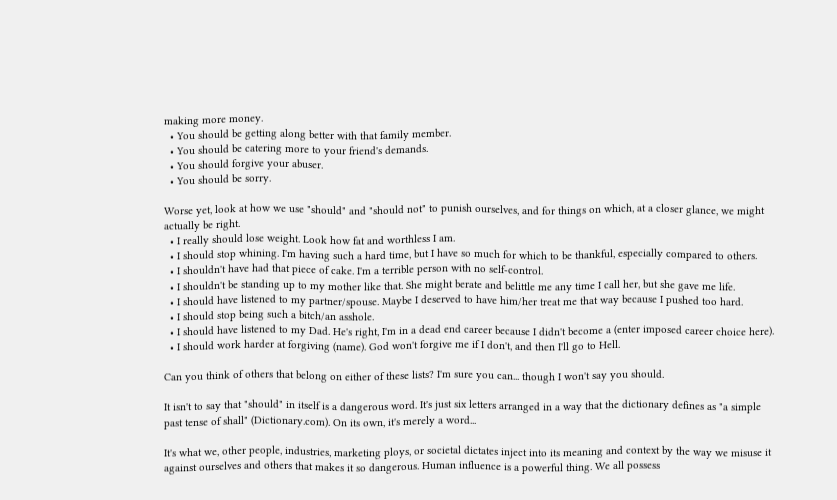making more money.
  • You should be getting along better with that family member.
  • You should be catering more to your friend's demands.
  • You should forgive your abuser.
  • You should be sorry.

Worse yet, look at how we use "should" and "should not" to punish ourselves, and for things on which, at a closer glance, we might actually be right.
  • I really should lose weight. Look how fat and worthless I am.
  • I should stop whining. I'm having such a hard time, but I have so much for which to be thankful, especially compared to others.
  • I shouldn't have had that piece of cake. I'm a terrible person with no self-control.
  • I shouldn't be standing up to my mother like that. She might berate and belittle me any time I call her, but she gave me life.
  • I should have listened to my partner/spouse. Maybe I deserved to have him/her treat me that way because I pushed too hard.
  • I should stop being such a bitch/an asshole.
  • I should have listened to my Dad. He's right, I'm in a dead end career because I didn't become a (enter imposed career choice here).
  • I should work harder at forgiving (name). God won't forgive me if I don't, and then I'll go to Hell.

Can you think of others that belong on either of these lists? I'm sure you can... though I won't say you should.

It isn't to say that "should" in itself is a dangerous word. It's just six letters arranged in a way that the dictionary defines as "a simple past tense of shall" (Dictionary.com). On its own, it's merely a word...

It's what we, other people, industries, marketing ploys, or societal dictates inject into its meaning and context by the way we misuse it against ourselves and others that makes it so dangerous. Human influence is a powerful thing. We all possess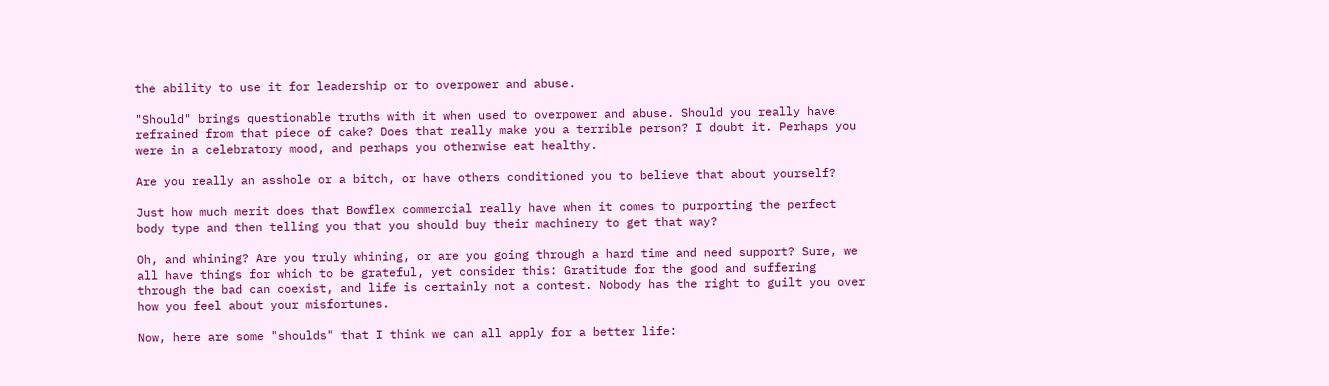the ability to use it for leadership or to overpower and abuse.

"Should" brings questionable truths with it when used to overpower and abuse. Should you really have refrained from that piece of cake? Does that really make you a terrible person? I doubt it. Perhaps you were in a celebratory mood, and perhaps you otherwise eat healthy.

Are you really an asshole or a bitch, or have others conditioned you to believe that about yourself?

Just how much merit does that Bowflex commercial really have when it comes to purporting the perfect body type and then telling you that you should buy their machinery to get that way?

Oh, and whining? Are you truly whining, or are you going through a hard time and need support? Sure, we all have things for which to be grateful, yet consider this: Gratitude for the good and suffering through the bad can coexist, and life is certainly not a contest. Nobody has the right to guilt you over how you feel about your misfortunes.

Now, here are some "shoulds" that I think we can all apply for a better life: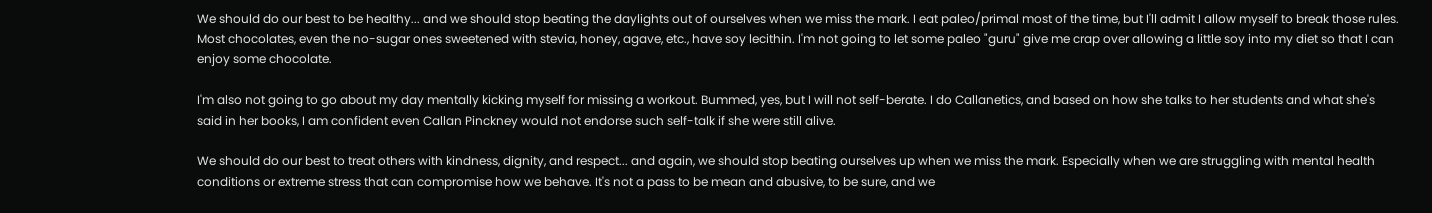We should do our best to be healthy... and we should stop beating the daylights out of ourselves when we miss the mark. I eat paleo/primal most of the time, but I'll admit I allow myself to break those rules. Most chocolates, even the no-sugar ones sweetened with stevia, honey, agave, etc., have soy lecithin. I'm not going to let some paleo "guru" give me crap over allowing a little soy into my diet so that I can enjoy some chocolate.

I'm also not going to go about my day mentally kicking myself for missing a workout. Bummed, yes, but I will not self-berate. I do Callanetics, and based on how she talks to her students and what she's said in her books, I am confident even Callan Pinckney would not endorse such self-talk if she were still alive.

We should do our best to treat others with kindness, dignity, and respect... and again, we should stop beating ourselves up when we miss the mark. Especially when we are struggling with mental health conditions or extreme stress that can compromise how we behave. It's not a pass to be mean and abusive, to be sure, and we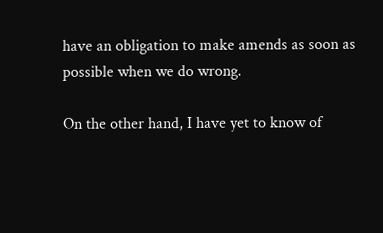have an obligation to make amends as soon as possible when we do wrong.

On the other hand, I have yet to know of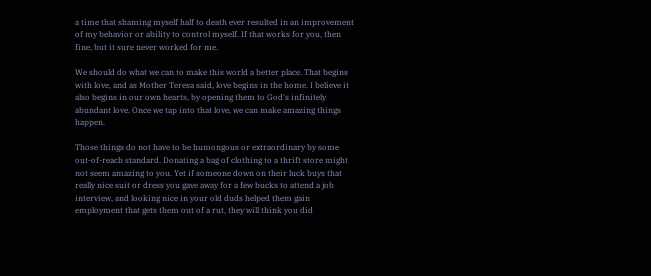a time that shaming myself half to death ever resulted in an improvement of my behavior or ability to control myself. If that works for you, then fine, but it sure never worked for me.

We should do what we can to make this world a better place. That begins with love, and as Mother Teresa said, love begins in the home. I believe it also begins in our own hearts, by opening them to God's infinitely abundant love. Once we tap into that love, we can make amazing things happen.

Those things do not have to be humongous or extraordinary by some out-of-reach standard. Donating a bag of clothing to a thrift store might not seem amazing to you. Yet if someone down on their luck buys that really nice suit or dress you gave away for a few bucks to attend a job interview, and looking nice in your old duds helped them gain employment that gets them out of a rut, they will think you did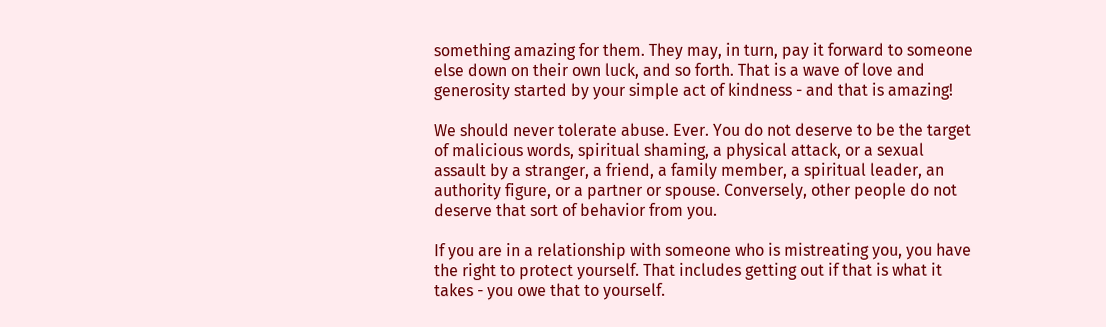something amazing for them. They may, in turn, pay it forward to someone else down on their own luck, and so forth. That is a wave of love and generosity started by your simple act of kindness - and that is amazing!

We should never tolerate abuse. Ever. You do not deserve to be the target of malicious words, spiritual shaming, a physical attack, or a sexual assault by a stranger, a friend, a family member, a spiritual leader, an authority figure, or a partner or spouse. Conversely, other people do not deserve that sort of behavior from you.

If you are in a relationship with someone who is mistreating you, you have the right to protect yourself. That includes getting out if that is what it takes - you owe that to yourself.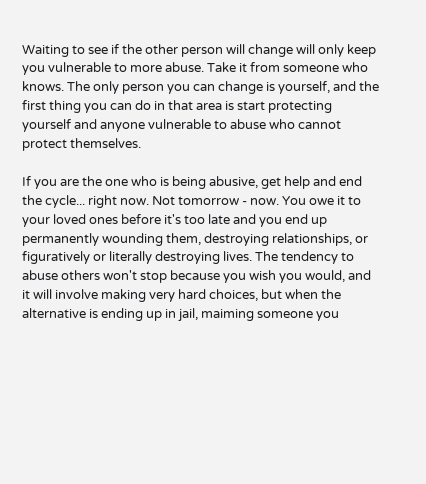Waiting to see if the other person will change will only keep you vulnerable to more abuse. Take it from someone who knows. The only person you can change is yourself, and the first thing you can do in that area is start protecting yourself and anyone vulnerable to abuse who cannot protect themselves.

If you are the one who is being abusive, get help and end the cycle... right now. Not tomorrow - now. You owe it to your loved ones before it's too late and you end up permanently wounding them, destroying relationships, or figuratively or literally destroying lives. The tendency to abuse others won't stop because you wish you would, and it will involve making very hard choices, but when the alternative is ending up in jail, maiming someone you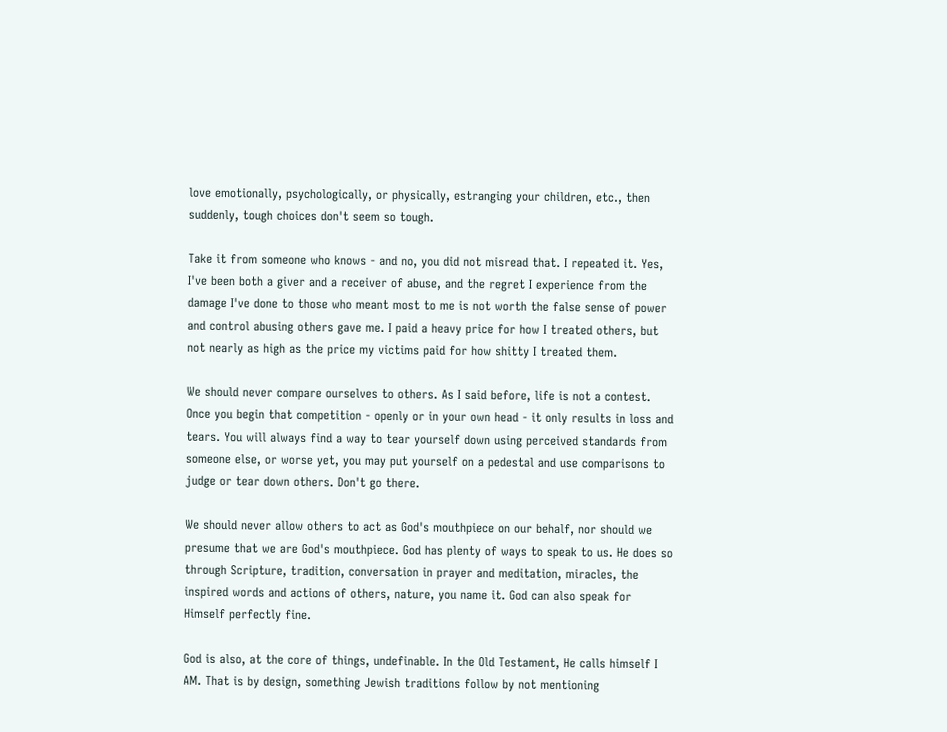love emotionally, psychologically, or physically, estranging your children, etc., then suddenly, tough choices don't seem so tough.

Take it from someone who knows - and no, you did not misread that. I repeated it. Yes, I've been both a giver and a receiver of abuse, and the regret I experience from the damage I've done to those who meant most to me is not worth the false sense of power and control abusing others gave me. I paid a heavy price for how I treated others, but not nearly as high as the price my victims paid for how shitty I treated them.

We should never compare ourselves to others. As I said before, life is not a contest. Once you begin that competition - openly or in your own head - it only results in loss and tears. You will always find a way to tear yourself down using perceived standards from someone else, or worse yet, you may put yourself on a pedestal and use comparisons to judge or tear down others. Don't go there.

We should never allow others to act as God's mouthpiece on our behalf, nor should we presume that we are God's mouthpiece. God has plenty of ways to speak to us. He does so through Scripture, tradition, conversation in prayer and meditation, miracles, the inspired words and actions of others, nature, you name it. God can also speak for Himself perfectly fine.

God is also, at the core of things, undefinable. In the Old Testament, He calls himself I AM. That is by design, something Jewish traditions follow by not mentioning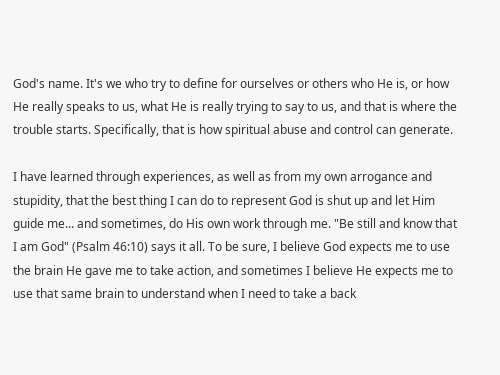God's name. It's we who try to define for ourselves or others who He is, or how He really speaks to us, what He is really trying to say to us, and that is where the trouble starts. Specifically, that is how spiritual abuse and control can generate.

I have learned through experiences, as well as from my own arrogance and stupidity, that the best thing I can do to represent God is shut up and let Him guide me... and sometimes, do His own work through me. "Be still and know that I am God" (Psalm 46:10) says it all. To be sure, I believe God expects me to use the brain He gave me to take action, and sometimes I believe He expects me to use that same brain to understand when I need to take a back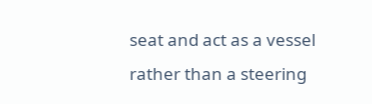seat and act as a vessel rather than a steering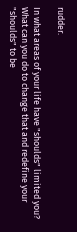rudder.

In what areas of your life have "shoulds" limited you? What can you do to change that and redefine your "shoulds" to be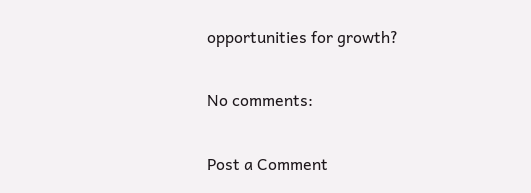opportunities for growth?

No comments:

Post a Comment